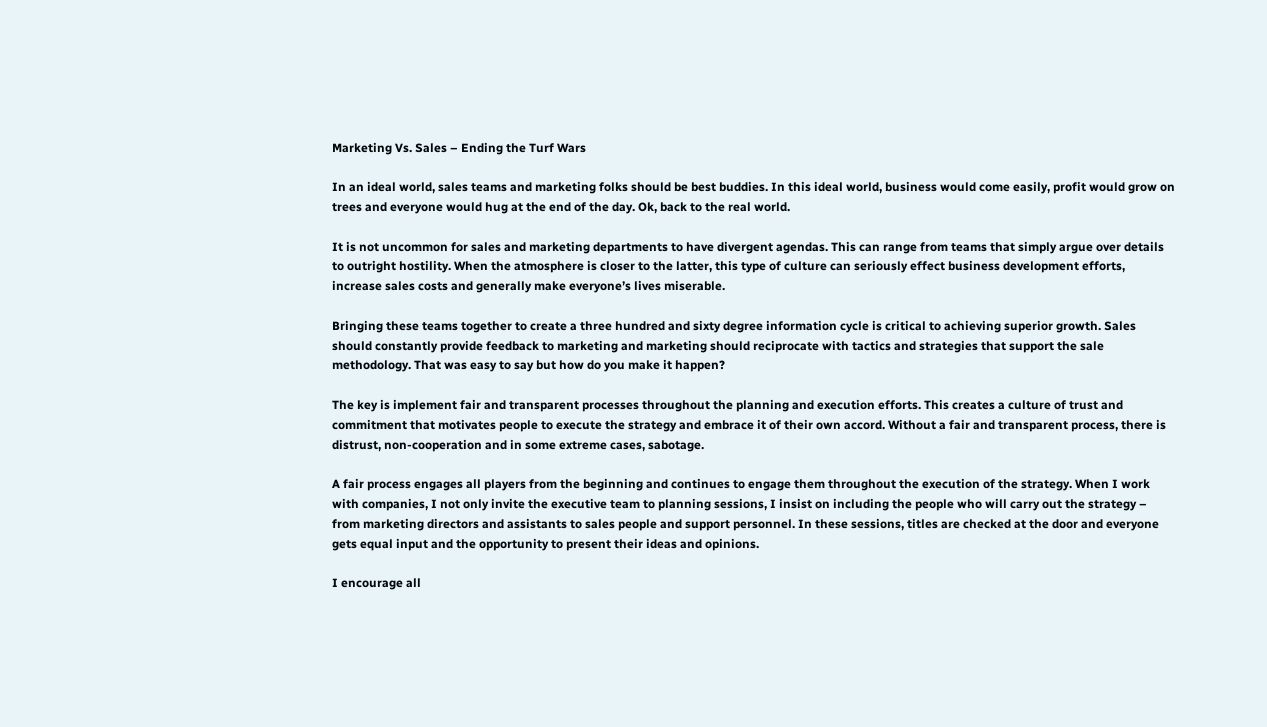Marketing Vs. Sales – Ending the Turf Wars

In an ideal world, sales teams and marketing folks should be best buddies. In this ideal world, business would come easily, profit would grow on trees and everyone would hug at the end of the day. Ok, back to the real world.

It is not uncommon for sales and marketing departments to have divergent agendas. This can range from teams that simply argue over details to outright hostility. When the atmosphere is closer to the latter, this type of culture can seriously effect business development efforts, increase sales costs and generally make everyone’s lives miserable.

Bringing these teams together to create a three hundred and sixty degree information cycle is critical to achieving superior growth. Sales should constantly provide feedback to marketing and marketing should reciprocate with tactics and strategies that support the sale methodology. That was easy to say but how do you make it happen?

The key is implement fair and transparent processes throughout the planning and execution efforts. This creates a culture of trust and commitment that motivates people to execute the strategy and embrace it of their own accord. Without a fair and transparent process, there is distrust, non-cooperation and in some extreme cases, sabotage.

A fair process engages all players from the beginning and continues to engage them throughout the execution of the strategy. When I work with companies, I not only invite the executive team to planning sessions, I insist on including the people who will carry out the strategy – from marketing directors and assistants to sales people and support personnel. In these sessions, titles are checked at the door and everyone gets equal input and the opportunity to present their ideas and opinions.

I encourage all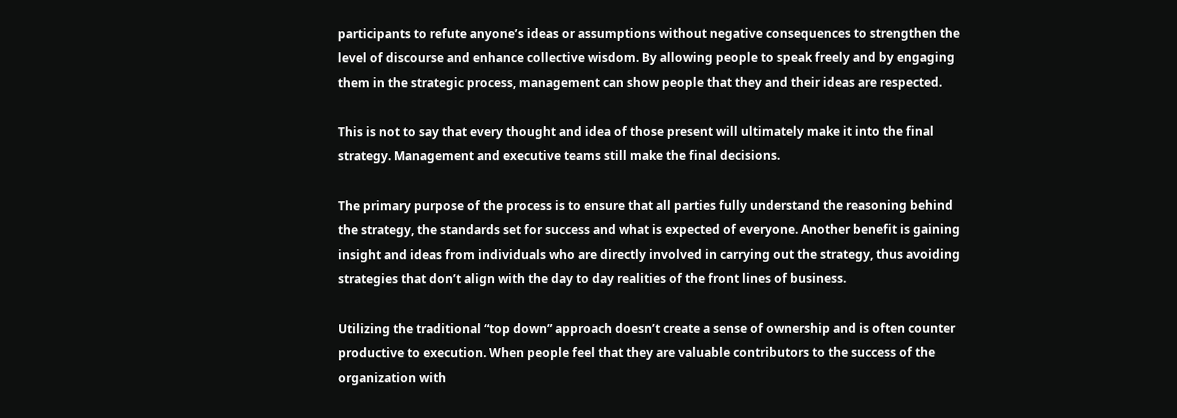participants to refute anyone’s ideas or assumptions without negative consequences to strengthen the level of discourse and enhance collective wisdom. By allowing people to speak freely and by engaging them in the strategic process, management can show people that they and their ideas are respected.

This is not to say that every thought and idea of those present will ultimately make it into the final strategy. Management and executive teams still make the final decisions.

The primary purpose of the process is to ensure that all parties fully understand the reasoning behind the strategy, the standards set for success and what is expected of everyone. Another benefit is gaining insight and ideas from individuals who are directly involved in carrying out the strategy, thus avoiding strategies that don’t align with the day to day realities of the front lines of business.

Utilizing the traditional “top down” approach doesn’t create a sense of ownership and is often counter productive to execution. When people feel that they are valuable contributors to the success of the organization with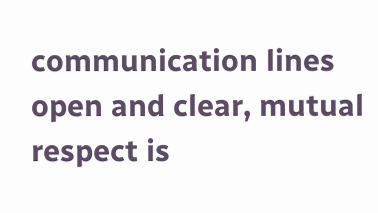communication lines open and clear, mutual respect is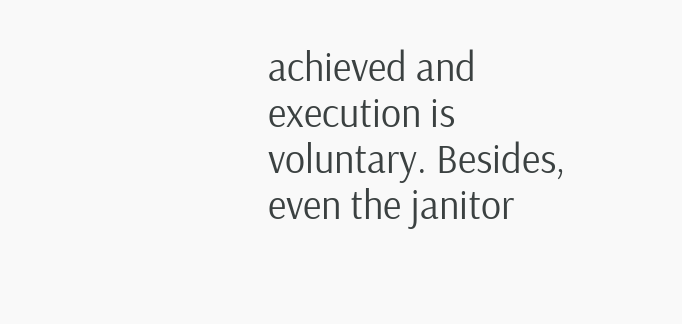achieved and execution is voluntary. Besides, even the janitor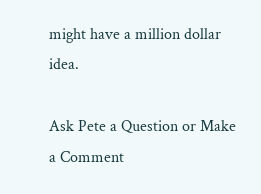might have a million dollar idea.

Ask Pete a Question or Make a Comment